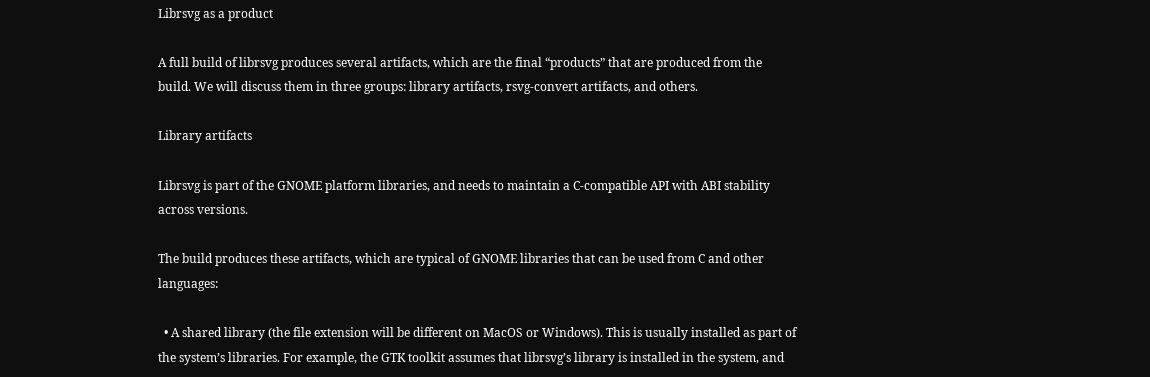Librsvg as a product

A full build of librsvg produces several artifacts, which are the final “products” that are produced from the build. We will discuss them in three groups: library artifacts, rsvg-convert artifacts, and others.

Library artifacts

Librsvg is part of the GNOME platform libraries, and needs to maintain a C-compatible API with ABI stability across versions.

The build produces these artifacts, which are typical of GNOME libraries that can be used from C and other languages:

  • A shared library (the file extension will be different on MacOS or Windows). This is usually installed as part of the system’s libraries. For example, the GTK toolkit assumes that librsvg’s library is installed in the system, and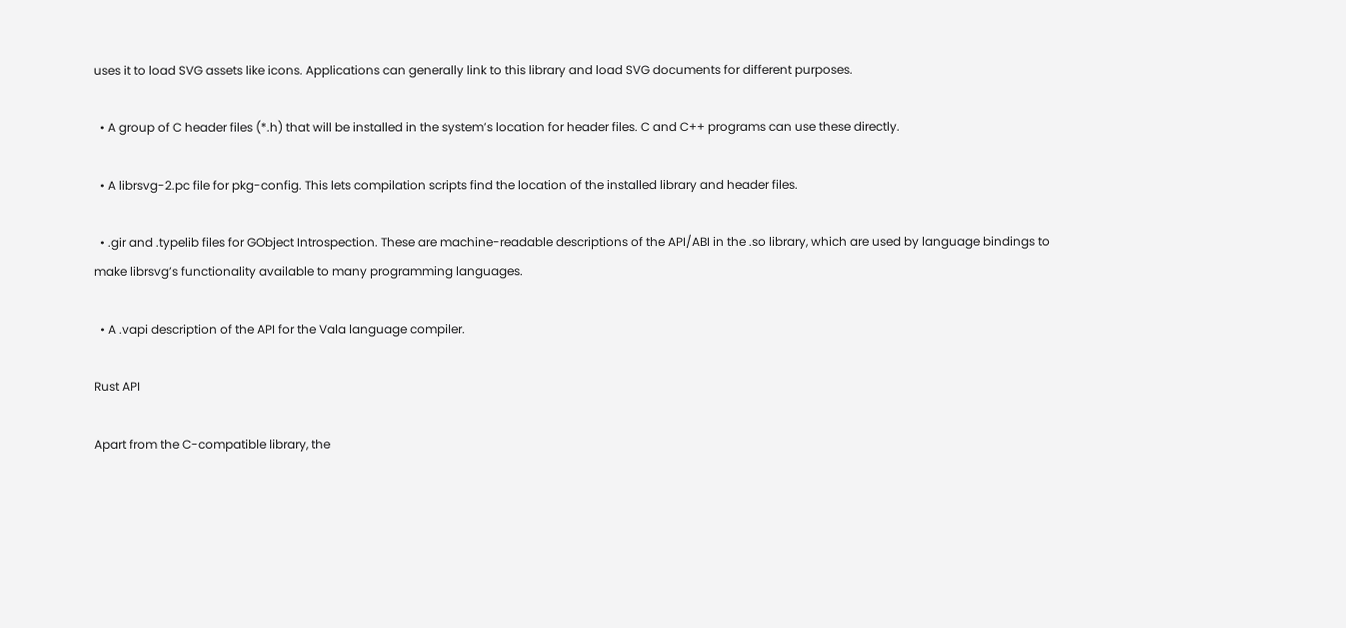uses it to load SVG assets like icons. Applications can generally link to this library and load SVG documents for different purposes.

  • A group of C header files (*.h) that will be installed in the system’s location for header files. C and C++ programs can use these directly.

  • A librsvg-2.pc file for pkg-config. This lets compilation scripts find the location of the installed library and header files.

  • .gir and .typelib files for GObject Introspection. These are machine-readable descriptions of the API/ABI in the .so library, which are used by language bindings to make librsvg’s functionality available to many programming languages.

  • A .vapi description of the API for the Vala language compiler.

Rust API

Apart from the C-compatible library, the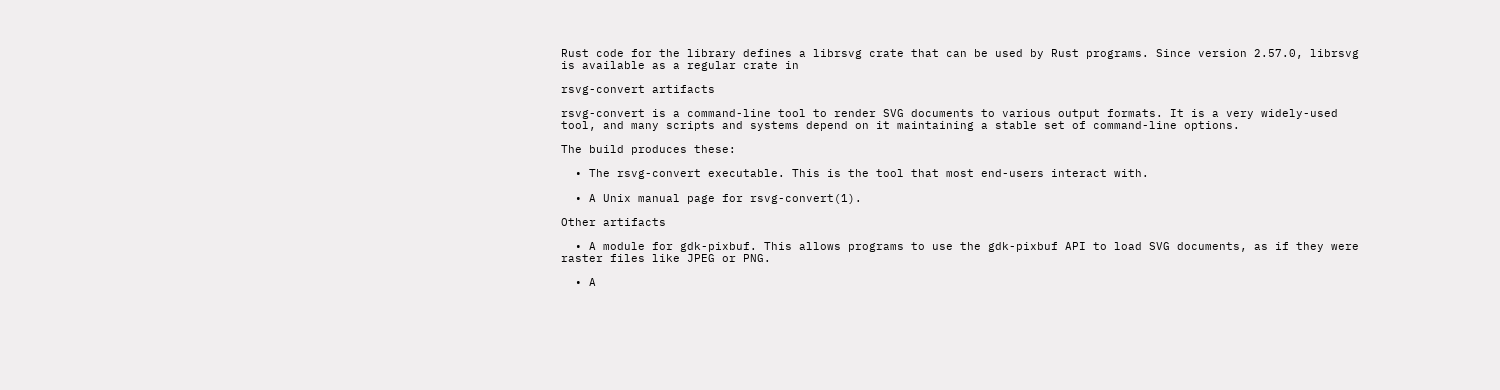Rust code for the library defines a librsvg crate that can be used by Rust programs. Since version 2.57.0, librsvg is available as a regular crate in

rsvg-convert artifacts

rsvg-convert is a command-line tool to render SVG documents to various output formats. It is a very widely-used tool, and many scripts and systems depend on it maintaining a stable set of command-line options.

The build produces these:

  • The rsvg-convert executable. This is the tool that most end-users interact with.

  • A Unix manual page for rsvg-convert(1).

Other artifacts

  • A module for gdk-pixbuf. This allows programs to use the gdk-pixbuf API to load SVG documents, as if they were raster files like JPEG or PNG.

  • A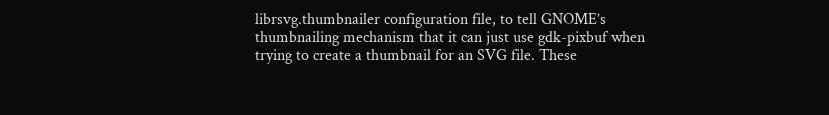librsvg.thumbnailer configuration file, to tell GNOME’s thumbnailing mechanism that it can just use gdk-pixbuf when trying to create a thumbnail for an SVG file. These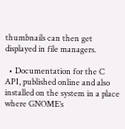thumbnails can then get displayed in file managers.

  • Documentation for the C API, published online and also installed on the system in a place where GNOME’s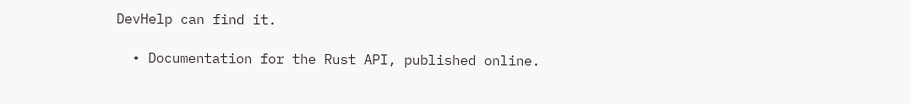DevHelp can find it.

  • Documentation for the Rust API, published online.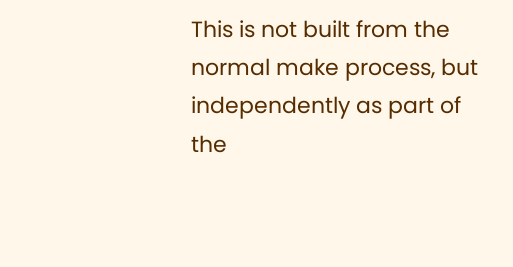This is not built from the normal make process, but independently as part of the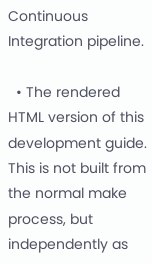Continuous Integration pipeline.

  • The rendered HTML version of this development guide. This is not built from the normal make process, but independently as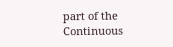part of the Continuous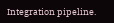Integration pipeline.